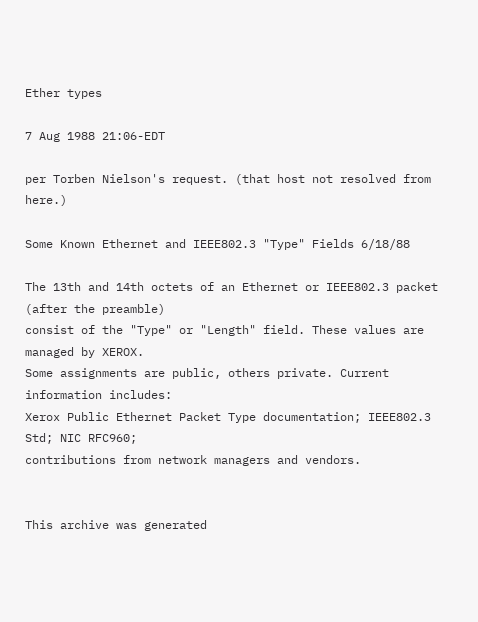Ether types

7 Aug 1988 21:06-EDT

per Torben Nielson's request. (that host not resolved from here.)

Some Known Ethernet and IEEE802.3 "Type" Fields 6/18/88

The 13th and 14th octets of an Ethernet or IEEE802.3 packet (after the preamble)
consist of the "Type" or "Length" field. These values are managed by XEROX.
Some assignments are public, others private. Current information includes:
Xerox Public Ethernet Packet Type documentation; IEEE802.3 Std; NIC RFC960;
contributions from network managers and vendors.


This archive was generated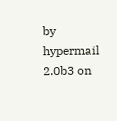by hypermail 2.0b3 on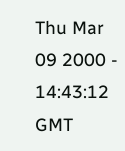Thu Mar 09 2000 - 14:43:12 GMT